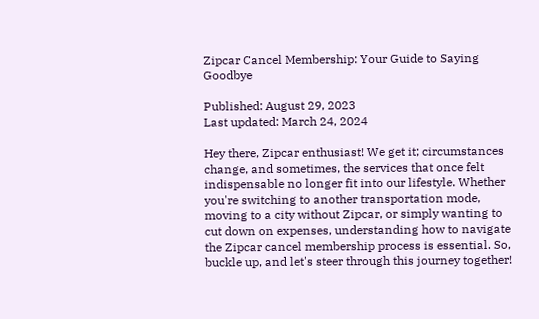Zipcar Cancel Membership: Your Guide to Saying Goodbye

Published: August 29, 2023
Last updated: March 24, 2024

Hey there, Zipcar enthusiast! We get it; circumstances change, and sometimes, the services that once felt indispensable no longer fit into our lifestyle. Whether you're switching to another transportation mode, moving to a city without Zipcar, or simply wanting to cut down on expenses, understanding how to navigate the Zipcar cancel membership process is essential. So, buckle up, and let's steer through this journey together!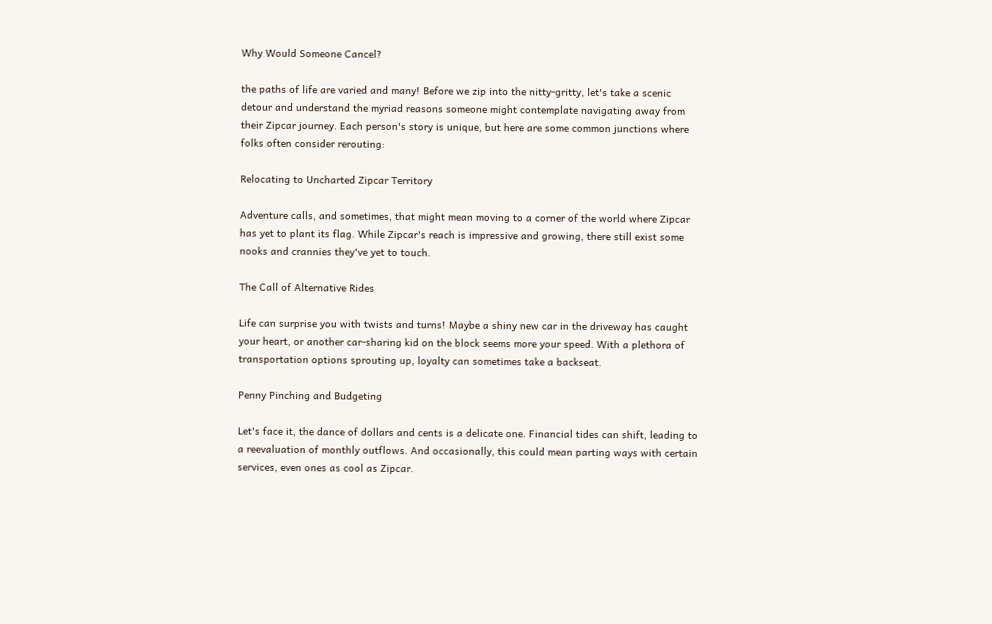Why Would Someone Cancel?

the paths of life are varied and many! Before we zip into the nitty-gritty, let's take a scenic detour and understand the myriad reasons someone might contemplate navigating away from their Zipcar journey. Each person's story is unique, but here are some common junctions where folks often consider rerouting:

Relocating to Uncharted Zipcar Territory

Adventure calls, and sometimes, that might mean moving to a corner of the world where Zipcar has yet to plant its flag. While Zipcar's reach is impressive and growing, there still exist some nooks and crannies they've yet to touch.

The Call of Alternative Rides

Life can surprise you with twists and turns! Maybe a shiny new car in the driveway has caught your heart, or another car-sharing kid on the block seems more your speed. With a plethora of transportation options sprouting up, loyalty can sometimes take a backseat.

Penny Pinching and Budgeting

Let's face it, the dance of dollars and cents is a delicate one. Financial tides can shift, leading to a reevaluation of monthly outflows. And occasionally, this could mean parting ways with certain services, even ones as cool as Zipcar.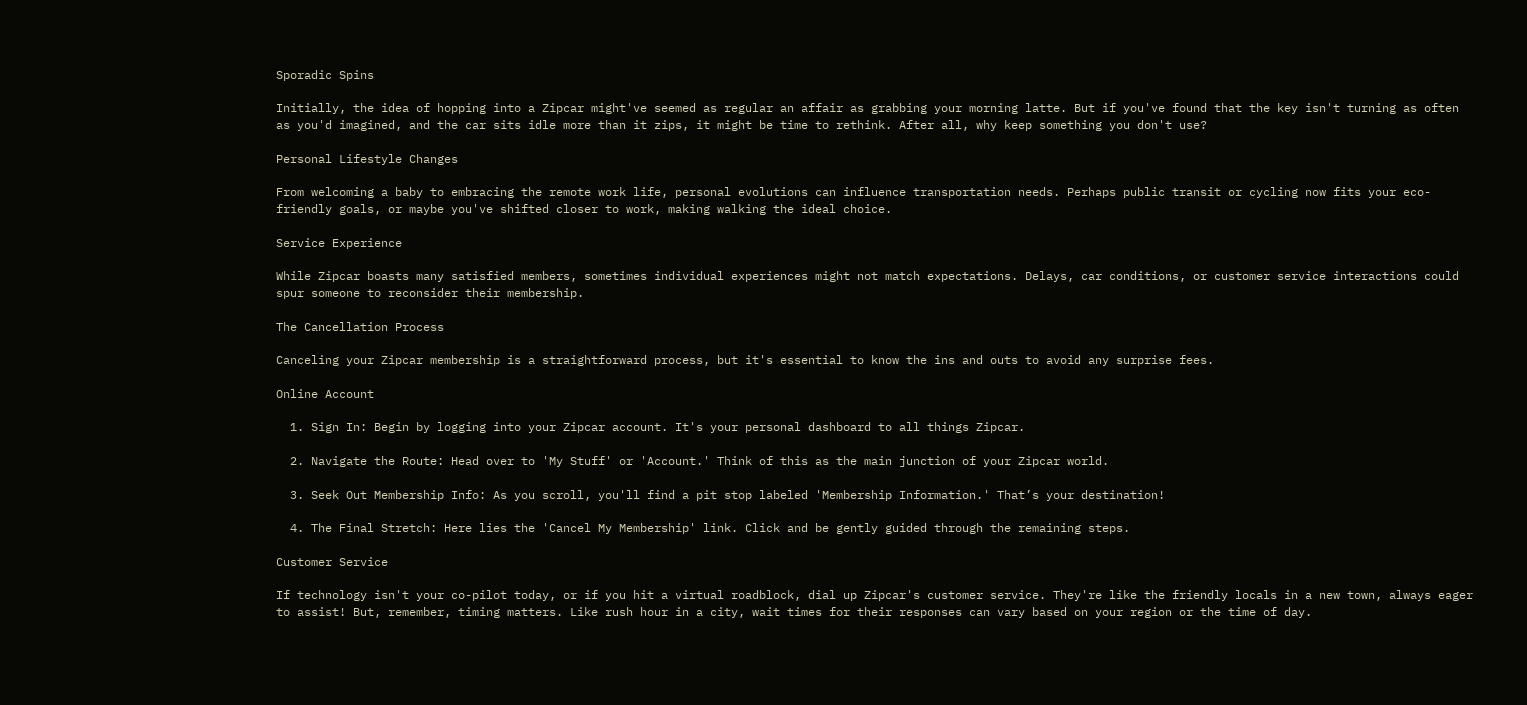Sporadic Spins

Initially, the idea of hopping into a Zipcar might've seemed as regular an affair as grabbing your morning latte. But if you've found that the key isn't turning as often as you'd imagined, and the car sits idle more than it zips, it might be time to rethink. After all, why keep something you don't use?

Personal Lifestyle Changes

From welcoming a baby to embracing the remote work life, personal evolutions can influence transportation needs. Perhaps public transit or cycling now fits your eco-friendly goals, or maybe you've shifted closer to work, making walking the ideal choice.

Service Experience

While Zipcar boasts many satisfied members, sometimes individual experiences might not match expectations. Delays, car conditions, or customer service interactions could spur someone to reconsider their membership.

The Cancellation Process

Canceling your Zipcar membership is a straightforward process, but it's essential to know the ins and outs to avoid any surprise fees.

Online Account

  1. Sign In: Begin by logging into your Zipcar account. It's your personal dashboard to all things Zipcar.

  2. Navigate the Route: Head over to 'My Stuff' or 'Account.' Think of this as the main junction of your Zipcar world.

  3. Seek Out Membership Info: As you scroll, you'll find a pit stop labeled 'Membership Information.' That’s your destination!

  4. The Final Stretch: Here lies the 'Cancel My Membership' link. Click and be gently guided through the remaining steps.

Customer Service

If technology isn't your co-pilot today, or if you hit a virtual roadblock, dial up Zipcar's customer service. They're like the friendly locals in a new town, always eager to assist! But, remember, timing matters. Like rush hour in a city, wait times for their responses can vary based on your region or the time of day.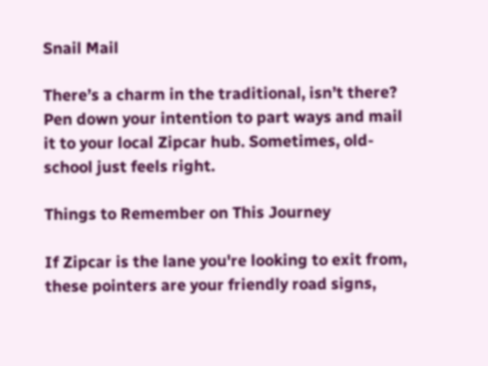Snail Mail

There’s a charm in the traditional, isn’t there? Pen down your intention to part ways and mail it to your local Zipcar hub. Sometimes, old-school just feels right.

Things to Remember on This Journey

If Zipcar is the lane you're looking to exit from, these pointers are your friendly road signs,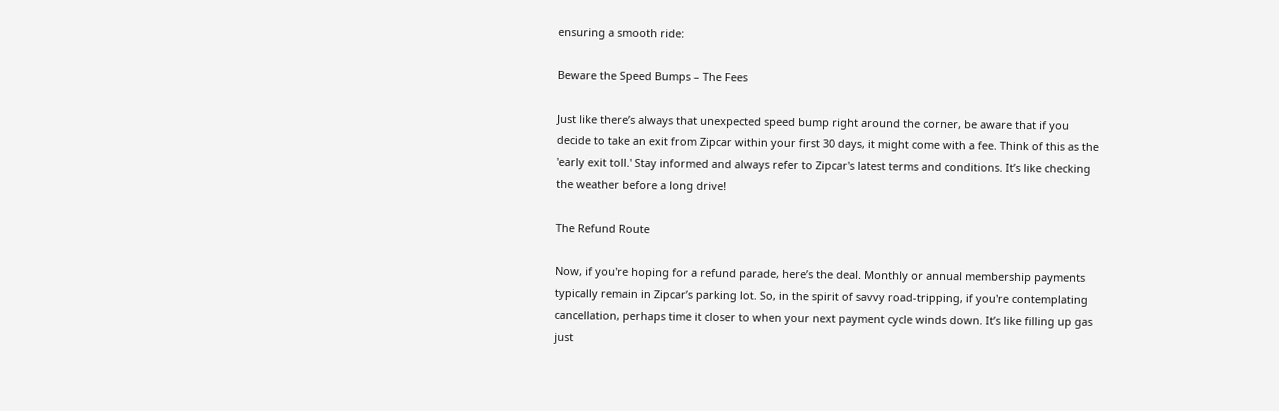ensuring a smooth ride:

Beware the Speed Bumps – The Fees

Just like there’s always that unexpected speed bump right around the corner, be aware that if you decide to take an exit from Zipcar within your first 30 days, it might come with a fee. Think of this as the 'early exit toll.' Stay informed and always refer to Zipcar's latest terms and conditions. It’s like checking the weather before a long drive!

The Refund Route

Now, if you're hoping for a refund parade, here’s the deal. Monthly or annual membership payments typically remain in Zipcar’s parking lot. So, in the spirit of savvy road-tripping, if you're contemplating cancellation, perhaps time it closer to when your next payment cycle winds down. It’s like filling up gas just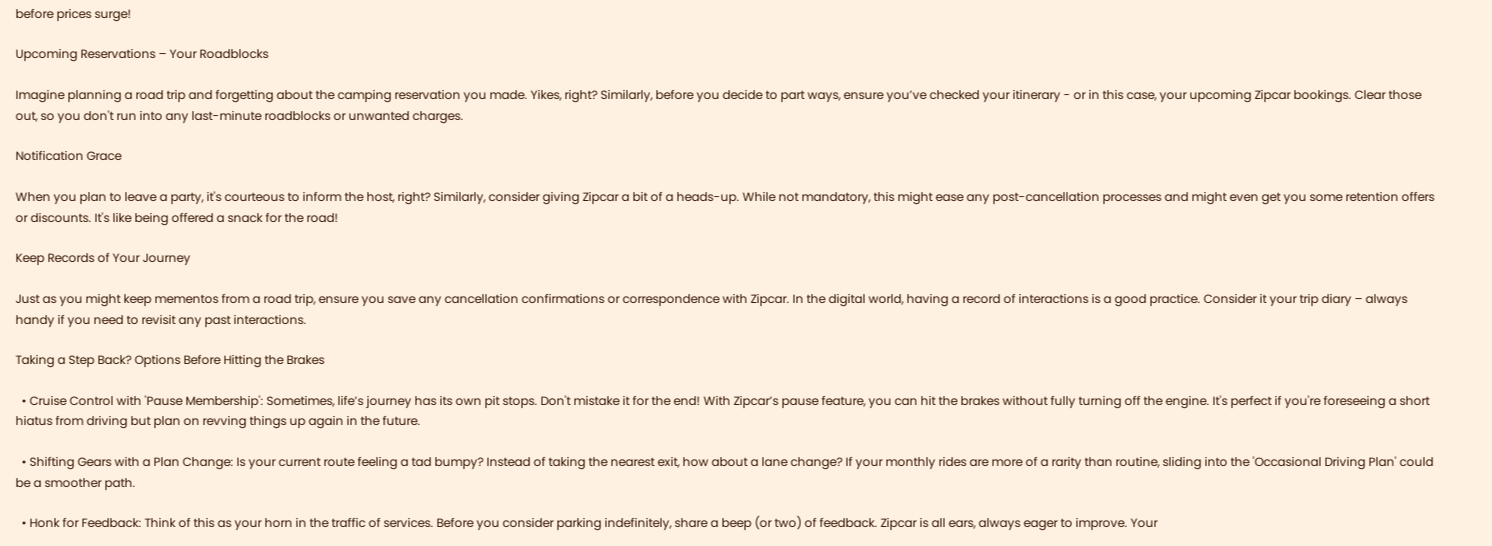before prices surge!

Upcoming Reservations – Your Roadblocks

Imagine planning a road trip and forgetting about the camping reservation you made. Yikes, right? Similarly, before you decide to part ways, ensure you’ve checked your itinerary - or in this case, your upcoming Zipcar bookings. Clear those out, so you don't run into any last-minute roadblocks or unwanted charges.

Notification Grace

When you plan to leave a party, it's courteous to inform the host, right? Similarly, consider giving Zipcar a bit of a heads-up. While not mandatory, this might ease any post-cancellation processes and might even get you some retention offers or discounts. It's like being offered a snack for the road!

Keep Records of Your Journey

Just as you might keep mementos from a road trip, ensure you save any cancellation confirmations or correspondence with Zipcar. In the digital world, having a record of interactions is a good practice. Consider it your trip diary – always handy if you need to revisit any past interactions.

Taking a Step Back? Options Before Hitting the Brakes

  • Cruise Control with 'Pause Membership': Sometimes, life’s journey has its own pit stops. Don't mistake it for the end! With Zipcar’s pause feature, you can hit the brakes without fully turning off the engine. It's perfect if you're foreseeing a short hiatus from driving but plan on revving things up again in the future.

  • Shifting Gears with a Plan Change: Is your current route feeling a tad bumpy? Instead of taking the nearest exit, how about a lane change? If your monthly rides are more of a rarity than routine, sliding into the 'Occasional Driving Plan' could be a smoother path.

  • Honk for Feedback: Think of this as your horn in the traffic of services. Before you consider parking indefinitely, share a beep (or two) of feedback. Zipcar is all ears, always eager to improve. Your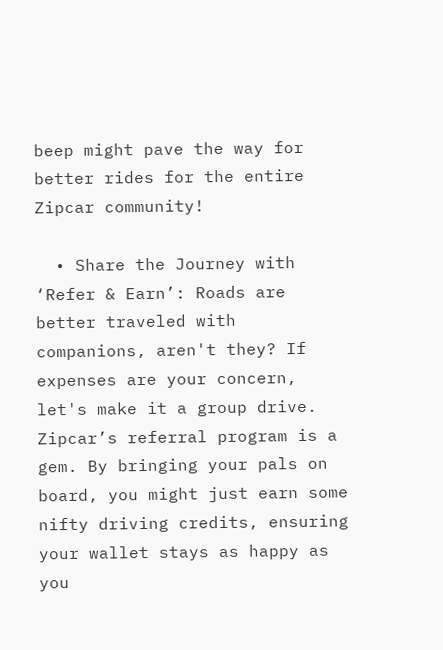beep might pave the way for better rides for the entire Zipcar community!

  • Share the Journey with ‘Refer & Earn’: Roads are better traveled with companions, aren't they? If expenses are your concern, let's make it a group drive. Zipcar’s referral program is a gem. By bringing your pals on board, you might just earn some nifty driving credits, ensuring your wallet stays as happy as you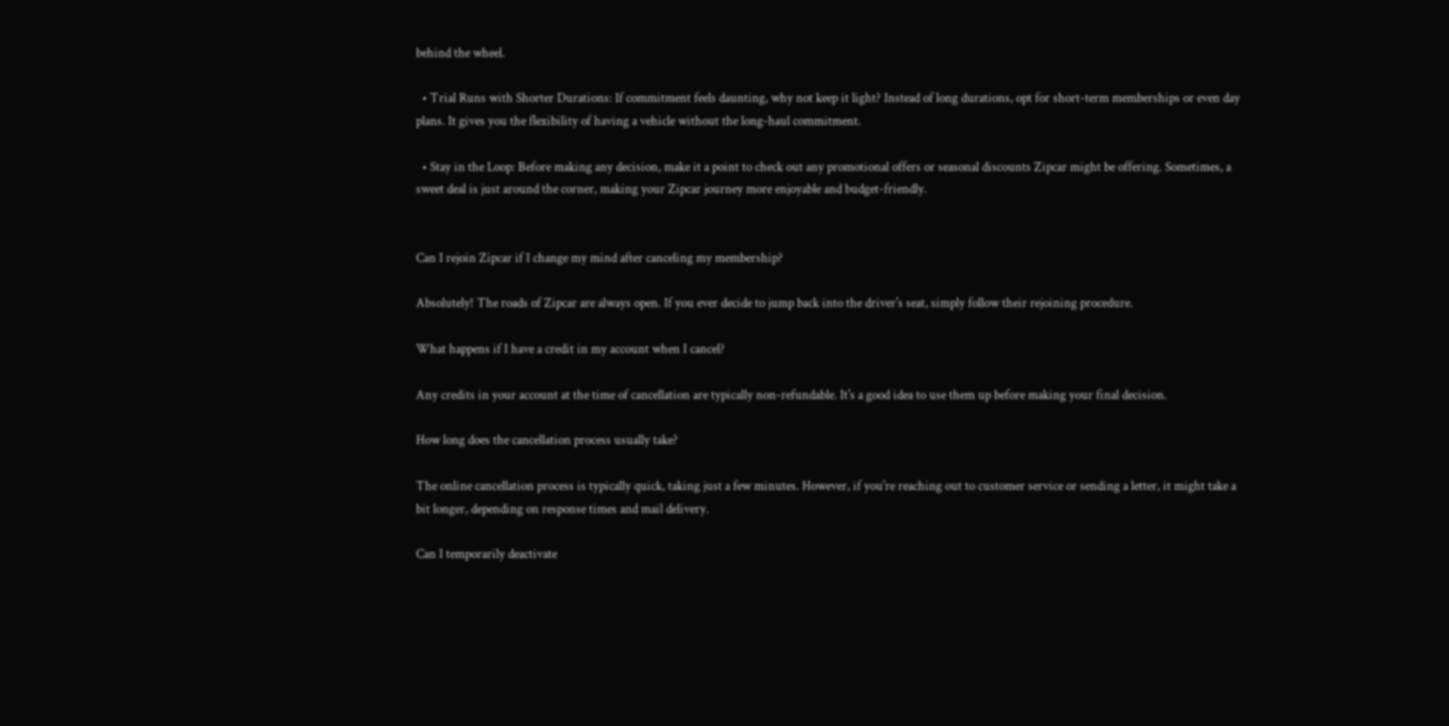behind the wheel.

  • Trial Runs with Shorter Durations: If commitment feels daunting, why not keep it light? Instead of long durations, opt for short-term memberships or even day plans. It gives you the flexibility of having a vehicle without the long-haul commitment.

  • Stay in the Loop: Before making any decision, make it a point to check out any promotional offers or seasonal discounts Zipcar might be offering. Sometimes, a sweet deal is just around the corner, making your Zipcar journey more enjoyable and budget-friendly.


Can I rejoin Zipcar if I change my mind after canceling my membership?

Absolutely! The roads of Zipcar are always open. If you ever decide to jump back into the driver's seat, simply follow their rejoining procedure.

What happens if I have a credit in my account when I cancel?

Any credits in your account at the time of cancellation are typically non-refundable. It's a good idea to use them up before making your final decision.

How long does the cancellation process usually take?

The online cancellation process is typically quick, taking just a few minutes. However, if you're reaching out to customer service or sending a letter, it might take a bit longer, depending on response times and mail delivery.

Can I temporarily deactivate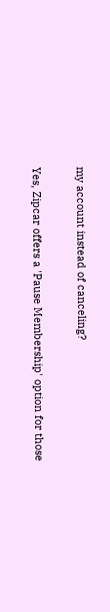my account instead of canceling?

Yes, Zipcar offers a 'Pause Membership' option for those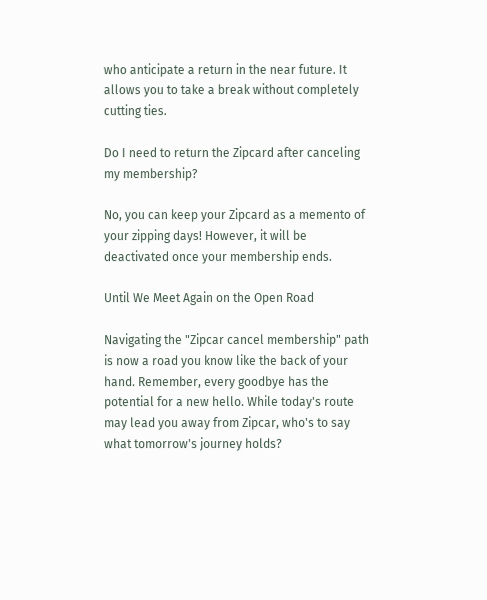who anticipate a return in the near future. It allows you to take a break without completely cutting ties.

Do I need to return the Zipcard after canceling my membership?

No, you can keep your Zipcard as a memento of your zipping days! However, it will be deactivated once your membership ends.

Until We Meet Again on the Open Road

Navigating the "Zipcar cancel membership" path is now a road you know like the back of your hand. Remember, every goodbye has the potential for a new hello. While today's route may lead you away from Zipcar, who's to say what tomorrow's journey holds?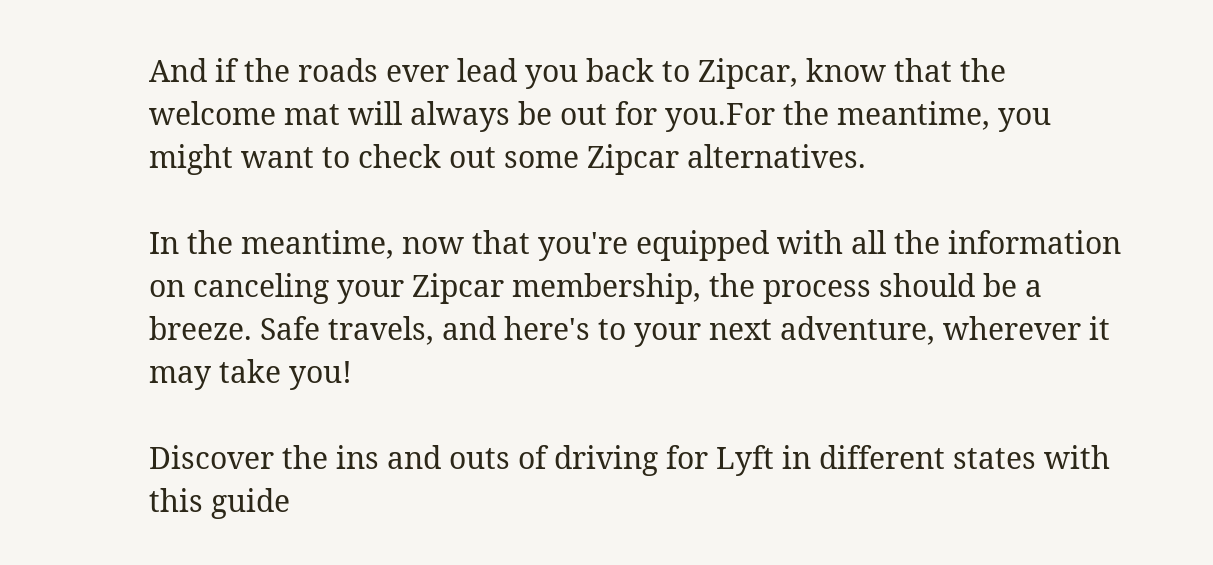And if the roads ever lead you back to Zipcar, know that the welcome mat will always be out for you.For the meantime, you might want to check out some Zipcar alternatives.

In the meantime, now that you're equipped with all the information on canceling your Zipcar membership, the process should be a breeze. Safe travels, and here's to your next adventure, wherever it may take you!

Discover the ins and outs of driving for Lyft in different states with this guide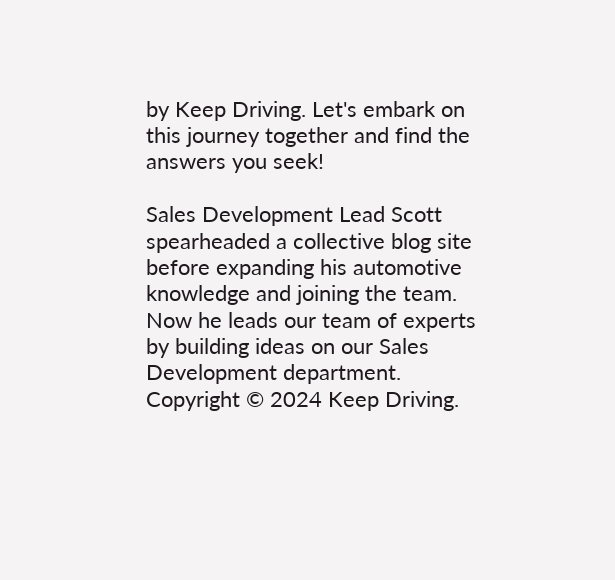by Keep Driving. Let's embark on this journey together and find the answers you seek!

Sales Development Lead Scott spearheaded a collective blog site before expanding his automotive knowledge and joining the team. Now he leads our team of experts by building ideas on our Sales Development department.
Copyright © 2024 Keep Driving.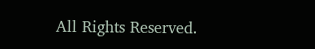All Rights Reserved.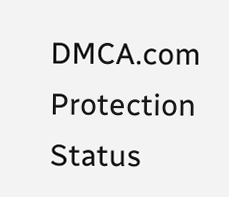DMCA.com Protection Status